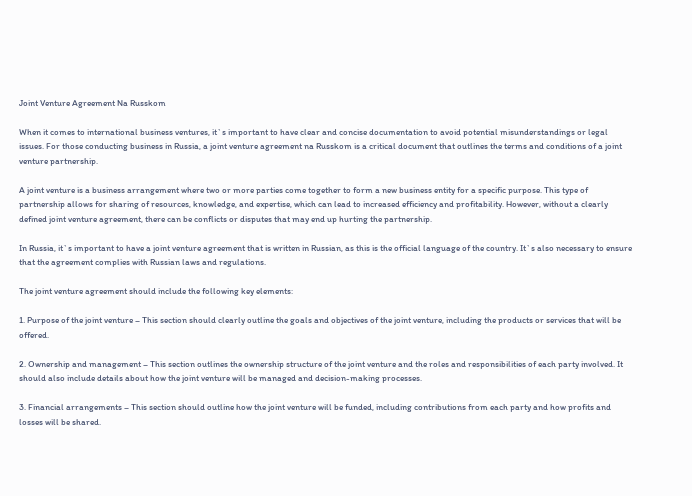Joint Venture Agreement Na Russkom

When it comes to international business ventures, it`s important to have clear and concise documentation to avoid potential misunderstandings or legal issues. For those conducting business in Russia, a joint venture agreement na Russkom is a critical document that outlines the terms and conditions of a joint venture partnership.

A joint venture is a business arrangement where two or more parties come together to form a new business entity for a specific purpose. This type of partnership allows for sharing of resources, knowledge, and expertise, which can lead to increased efficiency and profitability. However, without a clearly defined joint venture agreement, there can be conflicts or disputes that may end up hurting the partnership.

In Russia, it`s important to have a joint venture agreement that is written in Russian, as this is the official language of the country. It`s also necessary to ensure that the agreement complies with Russian laws and regulations.

The joint venture agreement should include the following key elements:

1. Purpose of the joint venture – This section should clearly outline the goals and objectives of the joint venture, including the products or services that will be offered.

2. Ownership and management – This section outlines the ownership structure of the joint venture and the roles and responsibilities of each party involved. It should also include details about how the joint venture will be managed and decision-making processes.

3. Financial arrangements – This section should outline how the joint venture will be funded, including contributions from each party and how profits and losses will be shared.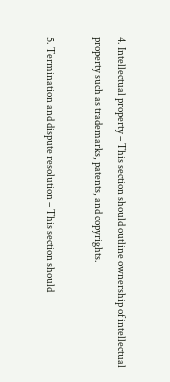4. Intellectual property – This section should outline ownership of intellectual property such as trademarks, patents, and copyrights.

5. Termination and dispute resolution – This section should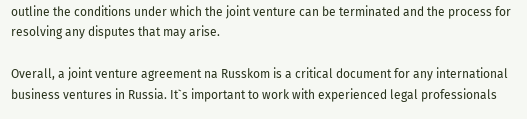outline the conditions under which the joint venture can be terminated and the process for resolving any disputes that may arise.

Overall, a joint venture agreement na Russkom is a critical document for any international business ventures in Russia. It`s important to work with experienced legal professionals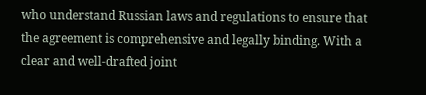who understand Russian laws and regulations to ensure that the agreement is comprehensive and legally binding. With a clear and well-drafted joint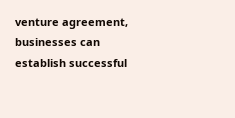venture agreement, businesses can establish successful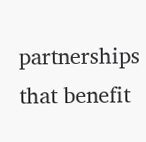partnerships that benefit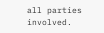all parties involved.